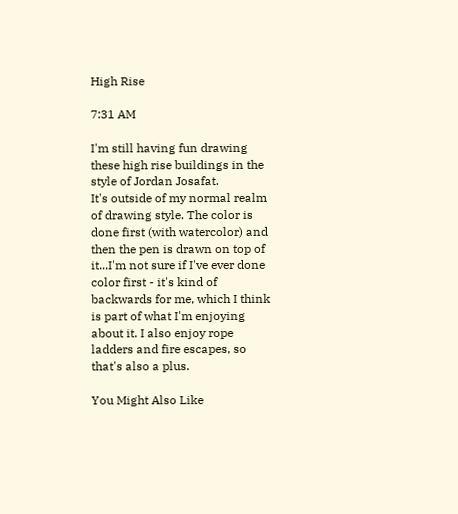High Rise

7:31 AM

I'm still having fun drawing these high rise buildings in the style of Jordan Josafat.
It's outside of my normal realm of drawing style. The color is done first (with watercolor) and then the pen is drawn on top of it...I'm not sure if I've ever done color first - it's kind of backwards for me, which I think is part of what I'm enjoying about it. I also enjoy rope ladders and fire escapes, so that's also a plus.

You Might Also Like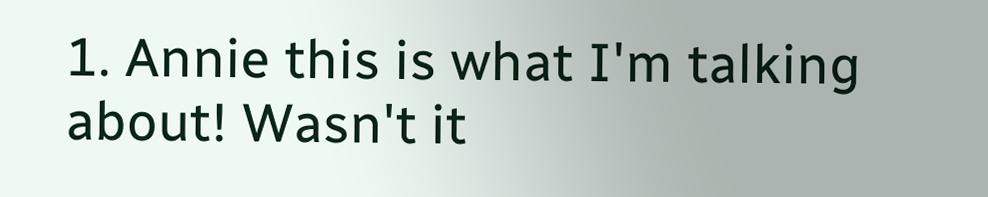1. Annie this is what I'm talking about! Wasn't it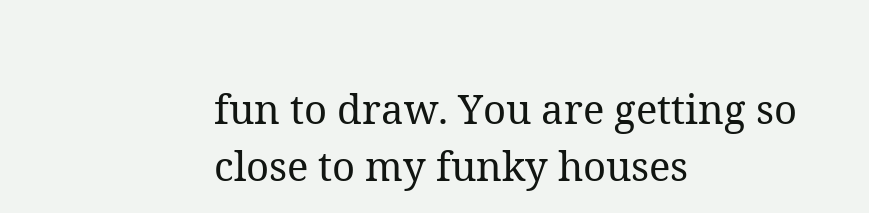fun to draw. You are getting so close to my funky houses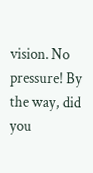vision. No pressure! By the way, did you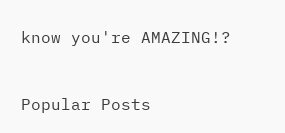know you're AMAZING!?


Popular Posts